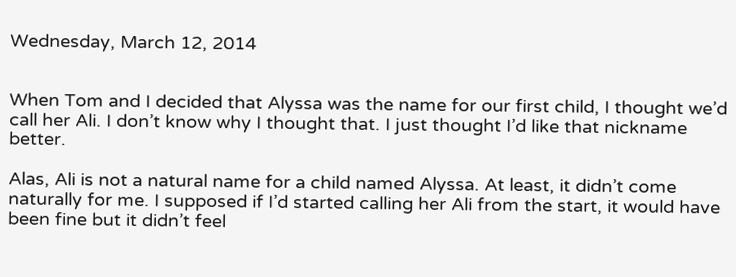Wednesday, March 12, 2014


When Tom and I decided that Alyssa was the name for our first child, I thought we’d call her Ali. I don’t know why I thought that. I just thought I’d like that nickname better.

Alas, Ali is not a natural name for a child named Alyssa. At least, it didn’t come naturally for me. I supposed if I’d started calling her Ali from the start, it would have been fine but it didn’t feel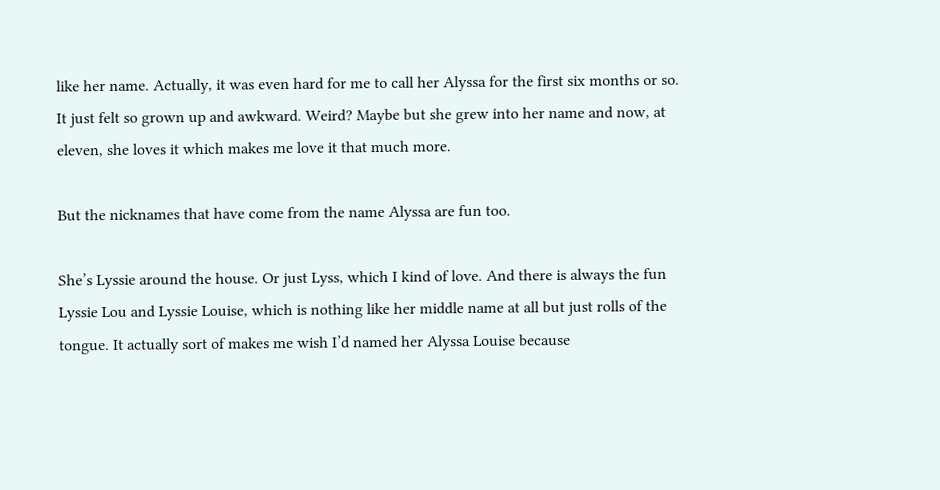like her name. Actually, it was even hard for me to call her Alyssa for the first six months or so. It just felt so grown up and awkward. Weird? Maybe but she grew into her name and now, at eleven, she loves it which makes me love it that much more.

But the nicknames that have come from the name Alyssa are fun too.

She’s Lyssie around the house. Or just Lyss, which I kind of love. And there is always the fun Lyssie Lou and Lyssie Louise, which is nothing like her middle name at all but just rolls of the tongue. It actually sort of makes me wish I’d named her Alyssa Louise because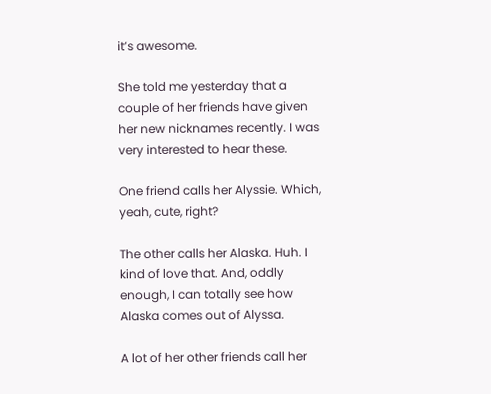it’s awesome.

She told me yesterday that a couple of her friends have given her new nicknames recently. I was very interested to hear these.

One friend calls her Alyssie. Which, yeah, cute, right?

The other calls her Alaska. Huh. I kind of love that. And, oddly enough, I can totally see how Alaska comes out of Alyssa.

A lot of her other friends call her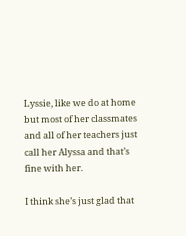Lyssie, like we do at home but most of her classmates and all of her teachers just call her Alyssa and that’s fine with her.

I think she’s just glad that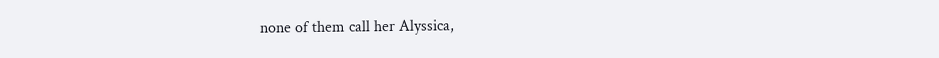none of them call her Alyssica,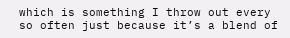which is something I throw out every so often just because it’s a blend of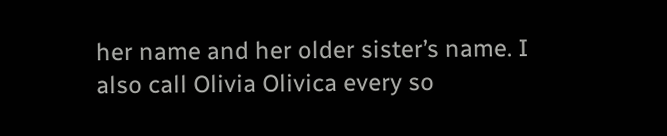her name and her older sister’s name. I also call Olivia Olivica every so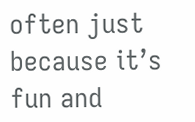often just because it’s fun and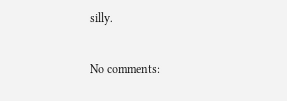silly.

No comments: